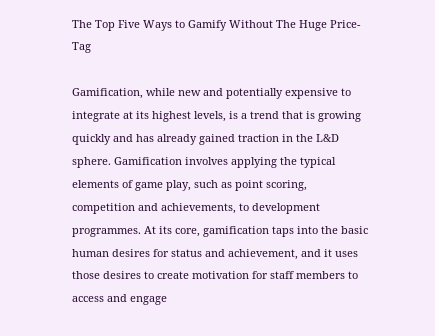The Top Five Ways to Gamify Without The Huge Price-Tag

Gamification, while new and potentially expensive to integrate at its highest levels, is a trend that is growing quickly and has already gained traction in the L&D sphere. Gamification involves applying the typical elements of game play, such as point scoring, competition and achievements, to development programmes. At its core, gamification taps into the basic human desires for status and achievement, and it uses those desires to create motivation for staff members to access and engage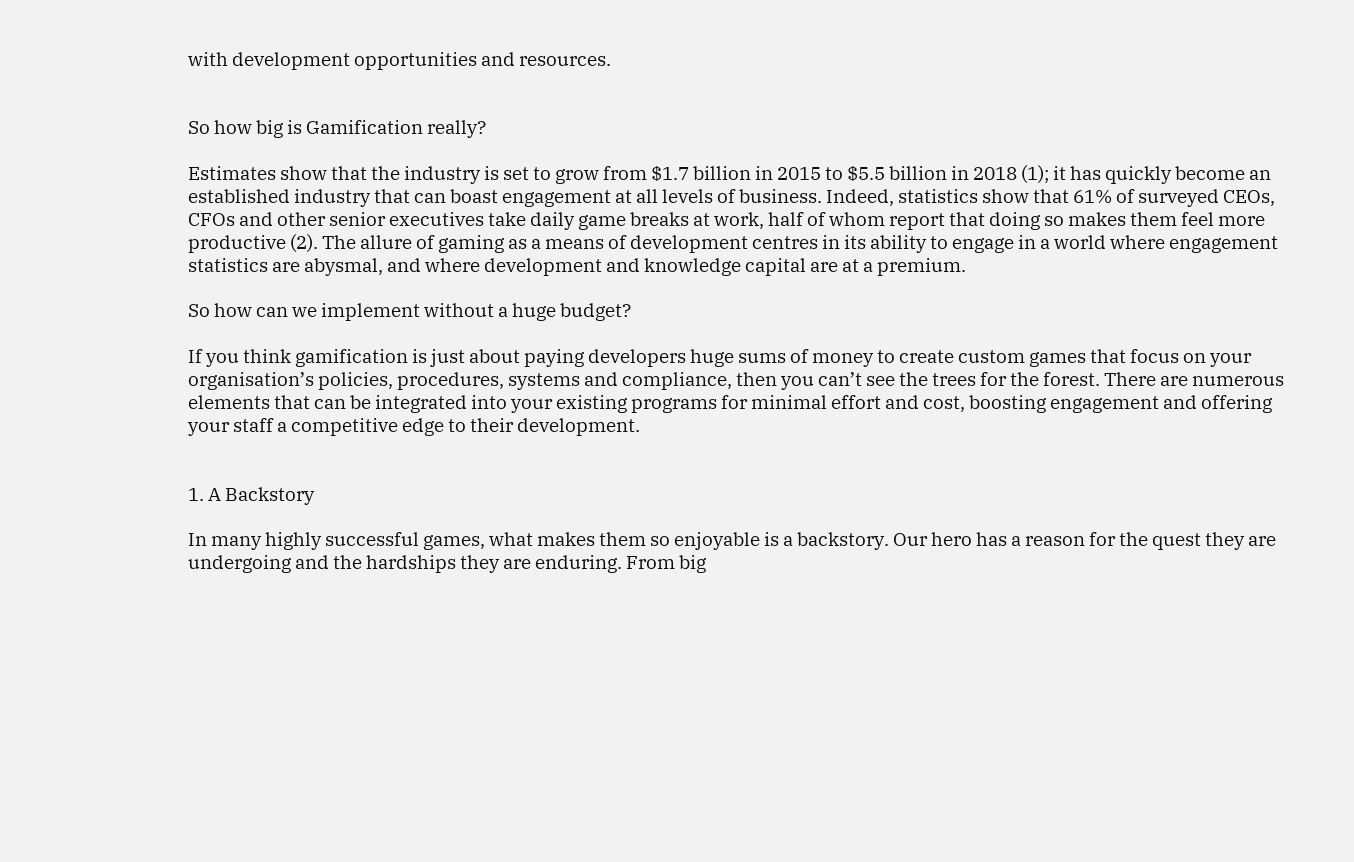with development opportunities and resources.


So how big is Gamification really?

Estimates show that the industry is set to grow from $1.7 billion in 2015 to $5.5 billion in 2018 (1); it has quickly become an established industry that can boast engagement at all levels of business. Indeed, statistics show that 61% of surveyed CEOs, CFOs and other senior executives take daily game breaks at work, half of whom report that doing so makes them feel more productive (2). The allure of gaming as a means of development centres in its ability to engage in a world where engagement statistics are abysmal, and where development and knowledge capital are at a premium.

So how can we implement without a huge budget?

If you think gamification is just about paying developers huge sums of money to create custom games that focus on your organisation’s policies, procedures, systems and compliance, then you can’t see the trees for the forest. There are numerous elements that can be integrated into your existing programs for minimal effort and cost, boosting engagement and offering your staff a competitive edge to their development.


1. A Backstory

In many highly successful games, what makes them so enjoyable is a backstory. Our hero has a reason for the quest they are undergoing and the hardships they are enduring. From big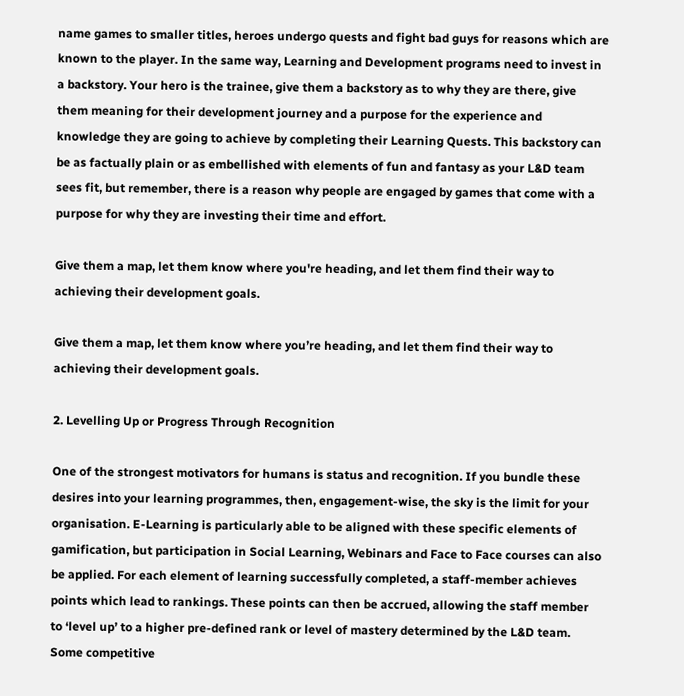name games to smaller titles, heroes undergo quests and fight bad guys for reasons which are known to the player. In the same way, Learning and Development programs need to invest in a backstory. Your hero is the trainee, give them a backstory as to why they are there, give them meaning for their development journey and a purpose for the experience and knowledge they are going to achieve by completing their Learning Quests. This backstory can be as factually plain or as embellished with elements of fun and fantasy as your L&D team sees fit, but remember, there is a reason why people are engaged by games that come with a purpose for why they are investing their time and effort.

Give them a map, let them know where you're heading, and let them find their way to achieving their development goals.

Give them a map, let them know where you’re heading, and let them find their way to achieving their development goals.

2. Levelling Up or Progress Through Recognition

One of the strongest motivators for humans is status and recognition. If you bundle these desires into your learning programmes, then, engagement-wise, the sky is the limit for your organisation. E-Learning is particularly able to be aligned with these specific elements of gamification, but participation in Social Learning, Webinars and Face to Face courses can also be applied. For each element of learning successfully completed, a staff-member achieves points which lead to rankings. These points can then be accrued, allowing the staff member to ‘level up’ to a higher pre-defined rank or level of mastery determined by the L&D team. Some competitive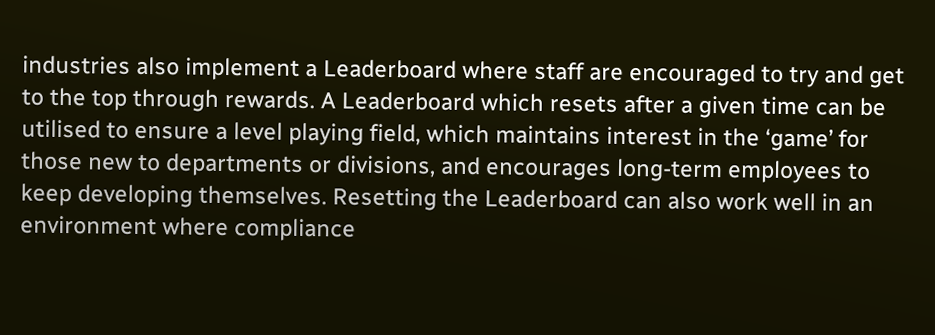industries also implement a Leaderboard where staff are encouraged to try and get to the top through rewards. A Leaderboard which resets after a given time can be utilised to ensure a level playing field, which maintains interest in the ‘game’ for those new to departments or divisions, and encourages long-term employees to keep developing themselves. Resetting the Leaderboard can also work well in an environment where compliance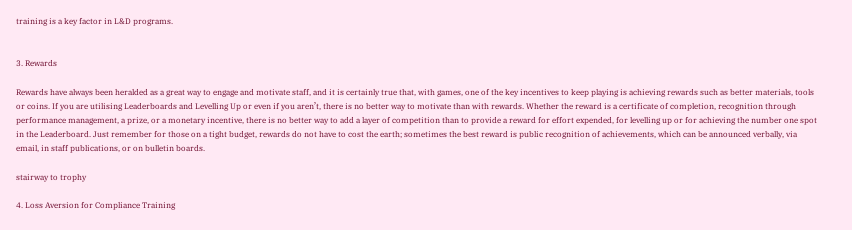training is a key factor in L&D programs.


3. Rewards

Rewards have always been heralded as a great way to engage and motivate staff, and it is certainly true that, with games, one of the key incentives to keep playing is achieving rewards such as better materials, tools or coins. If you are utilising Leaderboards and Levelling Up or even if you aren’t, there is no better way to motivate than with rewards. Whether the reward is a certificate of completion, recognition through performance management, a prize, or a monetary incentive, there is no better way to add a layer of competition than to provide a reward for effort expended, for levelling up or for achieving the number one spot in the Leaderboard. Just remember for those on a tight budget, rewards do not have to cost the earth; sometimes the best reward is public recognition of achievements, which can be announced verbally, via email, in staff publications, or on bulletin boards.

stairway to trophy

4. Loss Aversion for Compliance Training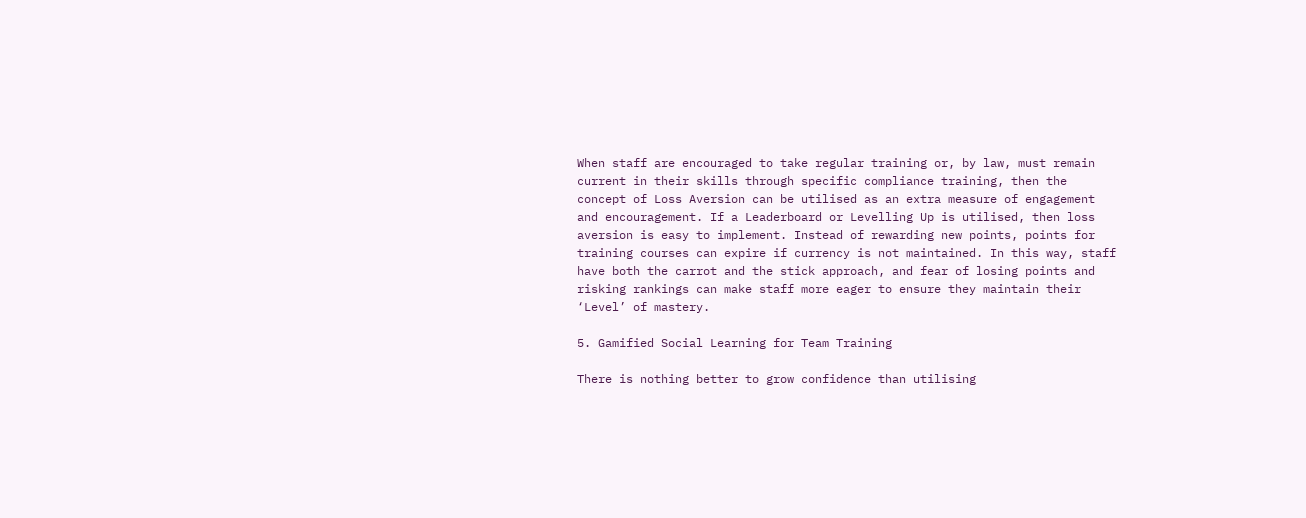When staff are encouraged to take regular training or, by law, must remain current in their skills through specific compliance training, then the concept of Loss Aversion can be utilised as an extra measure of engagement and encouragement. If a Leaderboard or Levelling Up is utilised, then loss aversion is easy to implement. Instead of rewarding new points, points for training courses can expire if currency is not maintained. In this way, staff have both the carrot and the stick approach, and fear of losing points and risking rankings can make staff more eager to ensure they maintain their ‘Level’ of mastery.

5. Gamified Social Learning for Team Training

There is nothing better to grow confidence than utilising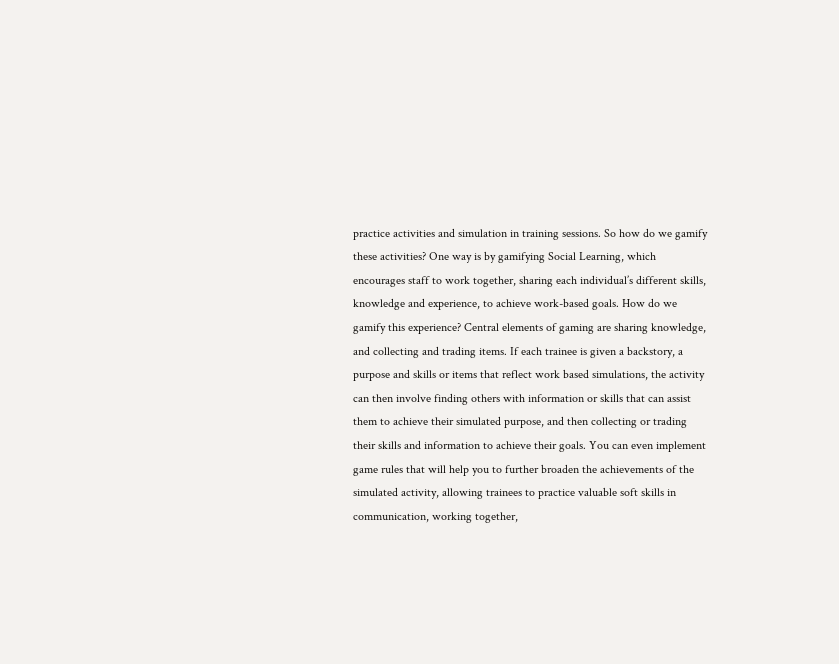practice activities and simulation in training sessions. So how do we gamify these activities? One way is by gamifying Social Learning, which encourages staff to work together, sharing each individual’s different skills, knowledge and experience, to achieve work-based goals. How do we gamify this experience? Central elements of gaming are sharing knowledge, and collecting and trading items. If each trainee is given a backstory, a purpose and skills or items that reflect work based simulations, the activity can then involve finding others with information or skills that can assist them to achieve their simulated purpose, and then collecting or trading their skills and information to achieve their goals. You can even implement game rules that will help you to further broaden the achievements of the simulated activity, allowing trainees to practice valuable soft skills in communication, working together,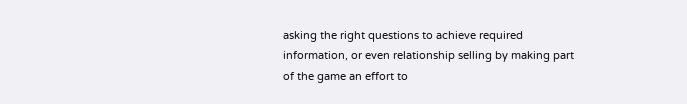asking the right questions to achieve required information, or even relationship selling by making part of the game an effort to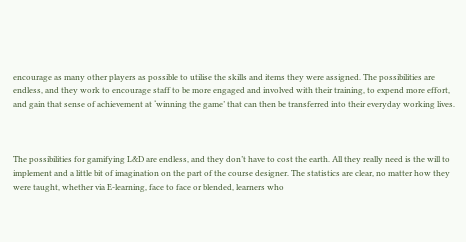encourage as many other players as possible to utilise the skills and items they were assigned. The possibilities are endless, and they work to encourage staff to be more engaged and involved with their training, to expend more effort, and gain that sense of achievement at ‘winning the game’ that can then be transferred into their everyday working lives.



The possibilities for gamifying L&D are endless, and they don’t have to cost the earth. All they really need is the will to implement and a little bit of imagination on the part of the course designer. The statistics are clear, no matter how they were taught, whether via E-learning, face to face or blended, learners who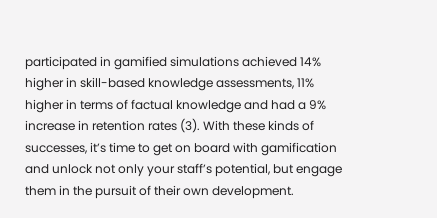participated in gamified simulations achieved 14% higher in skill-based knowledge assessments, 11% higher in terms of factual knowledge and had a 9% increase in retention rates (3). With these kinds of successes, it’s time to get on board with gamification and unlock not only your staff’s potential, but engage them in the pursuit of their own development.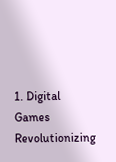1. Digital Games Revolutionizing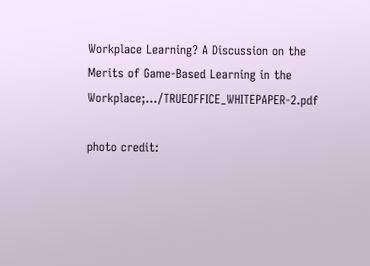Workplace Learning? A Discussion on the Merits of Game-Based Learning in the Workplace;…/TRUEOFFICE_WHITEPAPER-2.pdf

photo credit: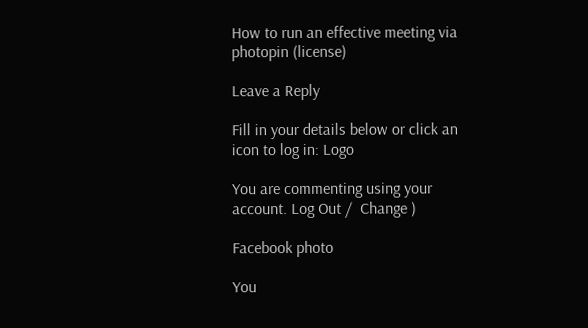How to run an effective meeting via photopin (license)

Leave a Reply

Fill in your details below or click an icon to log in: Logo

You are commenting using your account. Log Out /  Change )

Facebook photo

You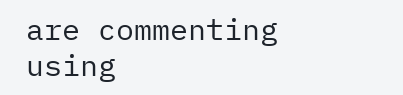are commenting using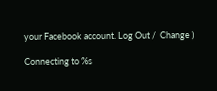your Facebook account. Log Out /  Change )

Connecting to %s